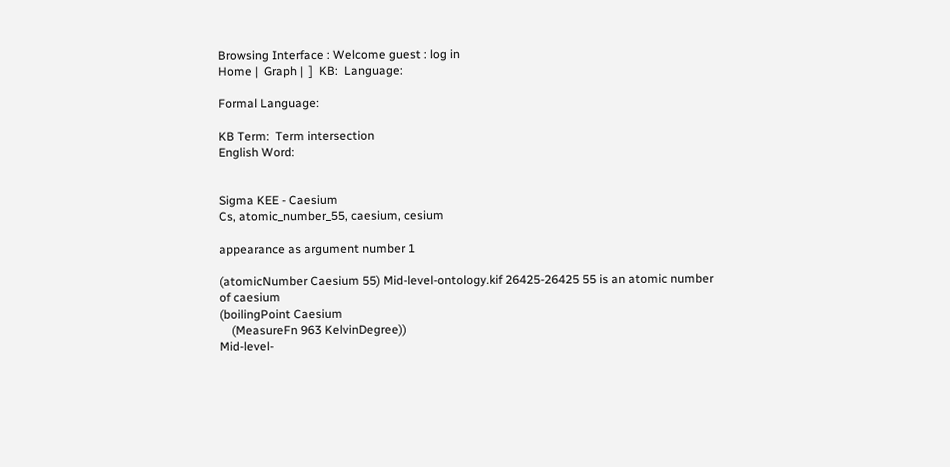Browsing Interface : Welcome guest : log in
Home |  Graph |  ]  KB:  Language:

Formal Language:

KB Term:  Term intersection
English Word:


Sigma KEE - Caesium
Cs, atomic_number_55, caesium, cesium

appearance as argument number 1

(atomicNumber Caesium 55) Mid-level-ontology.kif 26425-26425 55 is an atomic number of caesium
(boilingPoint Caesium
    (MeasureFn 963 KelvinDegree))
Mid-level-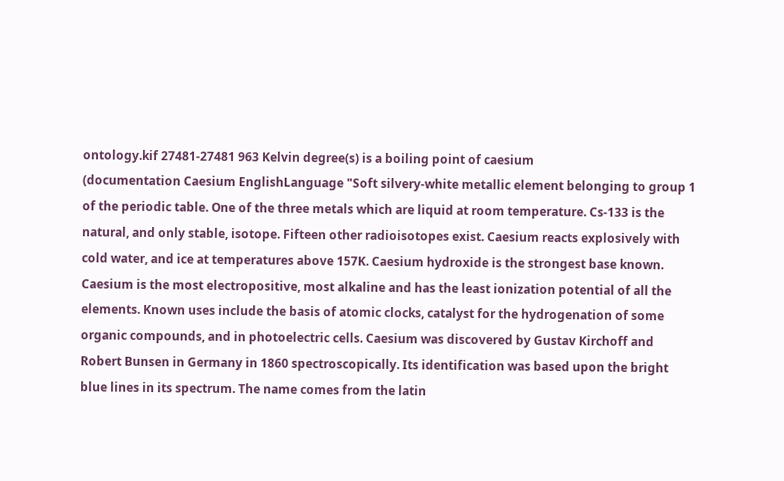ontology.kif 27481-27481 963 Kelvin degree(s) is a boiling point of caesium
(documentation Caesium EnglishLanguage "Soft silvery-white metallic element belonging to group 1 of the periodic table. One of the three metals which are liquid at room temperature. Cs-133 is the natural, and only stable, isotope. Fifteen other radioisotopes exist. Caesium reacts explosively with cold water, and ice at temperatures above 157K. Caesium hydroxide is the strongest base known. Caesium is the most electropositive, most alkaline and has the least ionization potential of all the elements. Known uses include the basis of atomic clocks, catalyst for the hydrogenation of some organic compounds, and in photoelectric cells. Caesium was discovered by Gustav Kirchoff and Robert Bunsen in Germany in 1860 spectroscopically. Its identification was based upon the bright blue lines in its spectrum. The name comes from the latin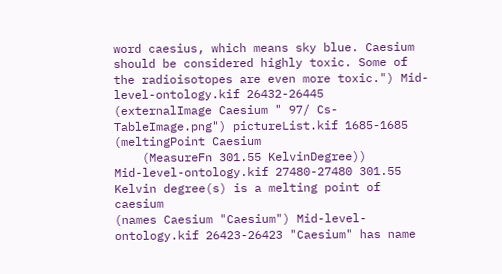word caesius, which means sky blue. Caesium should be considered highly toxic. Some of the radioisotopes are even more toxic.") Mid-level-ontology.kif 26432-26445
(externalImage Caesium " 97/ Cs-TableImage.png") pictureList.kif 1685-1685
(meltingPoint Caesium
    (MeasureFn 301.55 KelvinDegree))
Mid-level-ontology.kif 27480-27480 301.55 Kelvin degree(s) is a melting point of caesium
(names Caesium "Caesium") Mid-level-ontology.kif 26423-26423 "Caesium" has name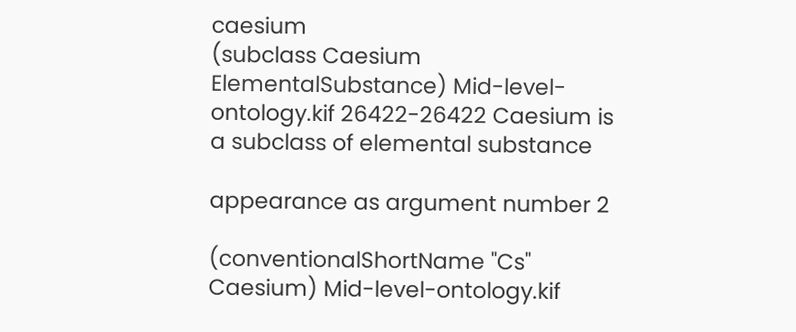caesium
(subclass Caesium ElementalSubstance) Mid-level-ontology.kif 26422-26422 Caesium is a subclass of elemental substance

appearance as argument number 2

(conventionalShortName "Cs" Caesium) Mid-level-ontology.kif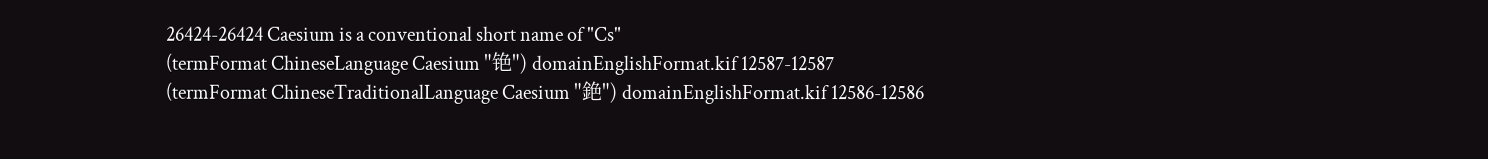26424-26424 Caesium is a conventional short name of "Cs"
(termFormat ChineseLanguage Caesium "铯") domainEnglishFormat.kif 12587-12587
(termFormat ChineseTraditionalLanguage Caesium "銫") domainEnglishFormat.kif 12586-12586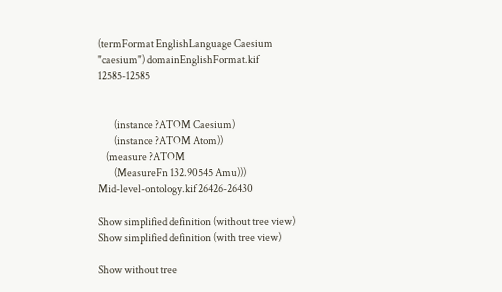(termFormat EnglishLanguage Caesium "caesium") domainEnglishFormat.kif 12585-12585


        (instance ?ATOM Caesium)
        (instance ?ATOM Atom))
    (measure ?ATOM
        (MeasureFn 132.90545 Amu)))
Mid-level-ontology.kif 26426-26430

Show simplified definition (without tree view)
Show simplified definition (with tree view)

Show without tree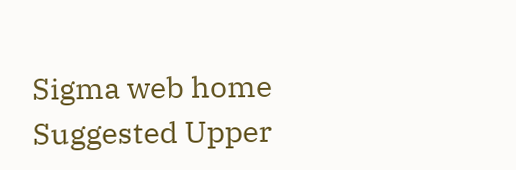Sigma web home      Suggested Upper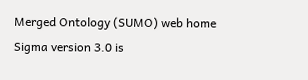Merged Ontology (SUMO) web home
Sigma version 3.0 is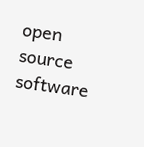open source software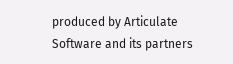produced by Articulate Software and its partners